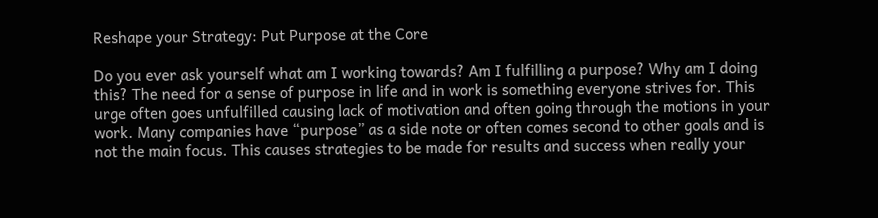Reshape your Strategy: Put Purpose at the Core

Do you ever ask yourself what am I working towards? Am I fulfilling a purpose? Why am I doing this? The need for a sense of purpose in life and in work is something everyone strives for. This urge often goes unfulfilled causing lack of motivation and often going through the motions in your work. Many companies have “purpose” as a side note or often comes second to other goals and is not the main focus. This causes strategies to be made for results and success when really your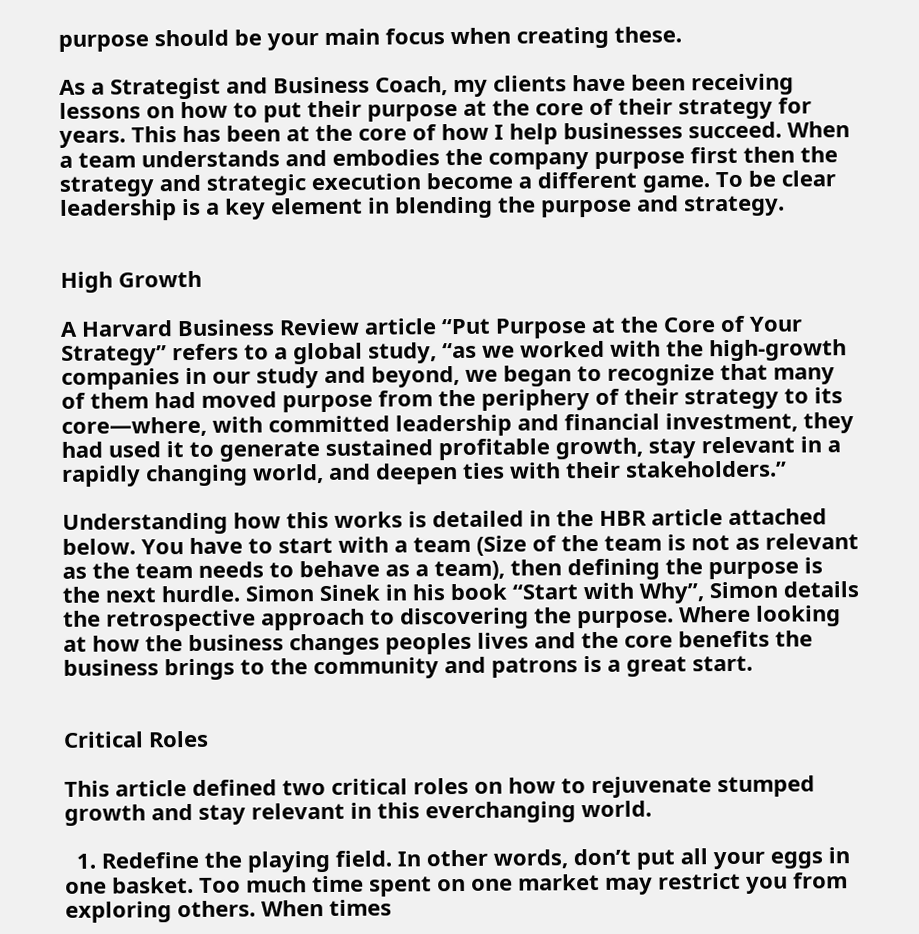purpose should be your main focus when creating these.

As a Strategist and Business Coach, my clients have been receiving lessons on how to put their purpose at the core of their strategy for years. This has been at the core of how I help businesses succeed. When a team understands and embodies the company purpose first then the strategy and strategic execution become a different game. To be clear leadership is a key element in blending the purpose and strategy.


High Growth

A Harvard Business Review article “Put Purpose at the Core of Your Strategy” refers to a global study, “as we worked with the high-growth companies in our study and beyond, we began to recognize that many of them had moved purpose from the periphery of their strategy to its core—where, with committed leadership and financial investment, they had used it to generate sustained profitable growth, stay relevant in a rapidly changing world, and deepen ties with their stakeholders.”

Understanding how this works is detailed in the HBR article attached below. You have to start with a team (Size of the team is not as relevant as the team needs to behave as a team), then defining the purpose is the next hurdle. Simon Sinek in his book “Start with Why”, Simon details the retrospective approach to discovering the purpose. Where looking at how the business changes peoples lives and the core benefits the business brings to the community and patrons is a great start.


Critical Roles

This article defined two critical roles on how to rejuvenate stumped growth and stay relevant in this everchanging world.

  1. Redefine the playing field. In other words, don’t put all your eggs in one basket. Too much time spent on one market may restrict you from exploring others. When times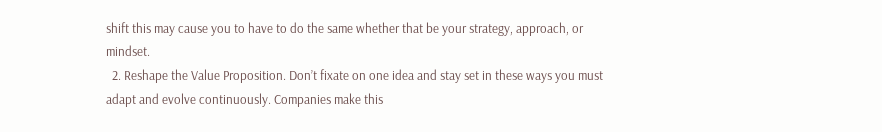shift this may cause you to have to do the same whether that be your strategy, approach, or mindset.
  2. Reshape the Value Proposition. Don’t fixate on one idea and stay set in these ways you must adapt and evolve continuously. Companies make this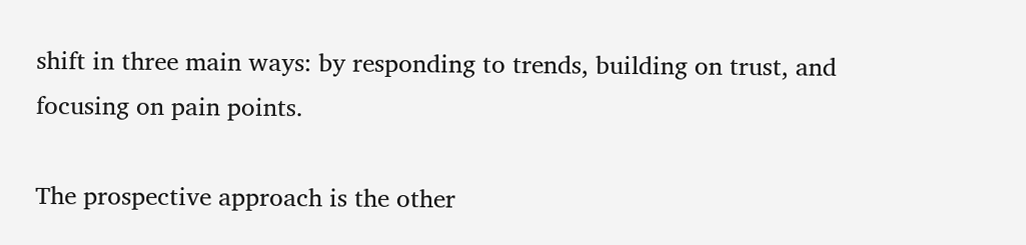shift in three main ways: by responding to trends, building on trust, and focusing on pain points.

The prospective approach is the other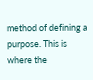method of defining a purpose. This is where the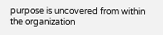purpose is uncovered from within the organization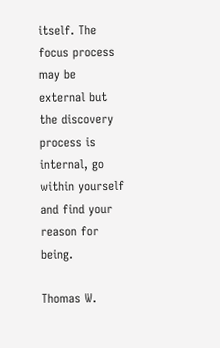itself. The focus process may be external but the discovery process is internal, go within yourself and find your reason for being.

Thomas W.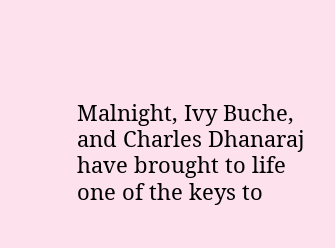Malnight, Ivy Buche, and Charles Dhanaraj have brought to life one of the keys to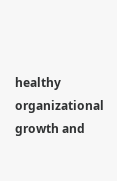healthy organizational growth and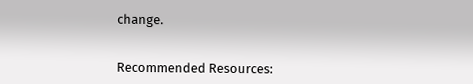change.


Recommended Resources: